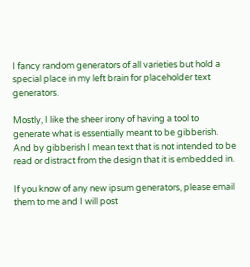I fancy random generators of all varieties but hold a special place in my left brain for placeholder text generators.

Mostly, I like the sheer irony of having a tool to generate what is essentially meant to be gibberish. And by gibberish I mean text that is not intended to be read or distract from the design that it is embedded in.

If you know of any new ipsum generators, please email them to me and I will post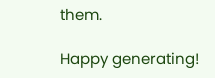them.

Happy generating!